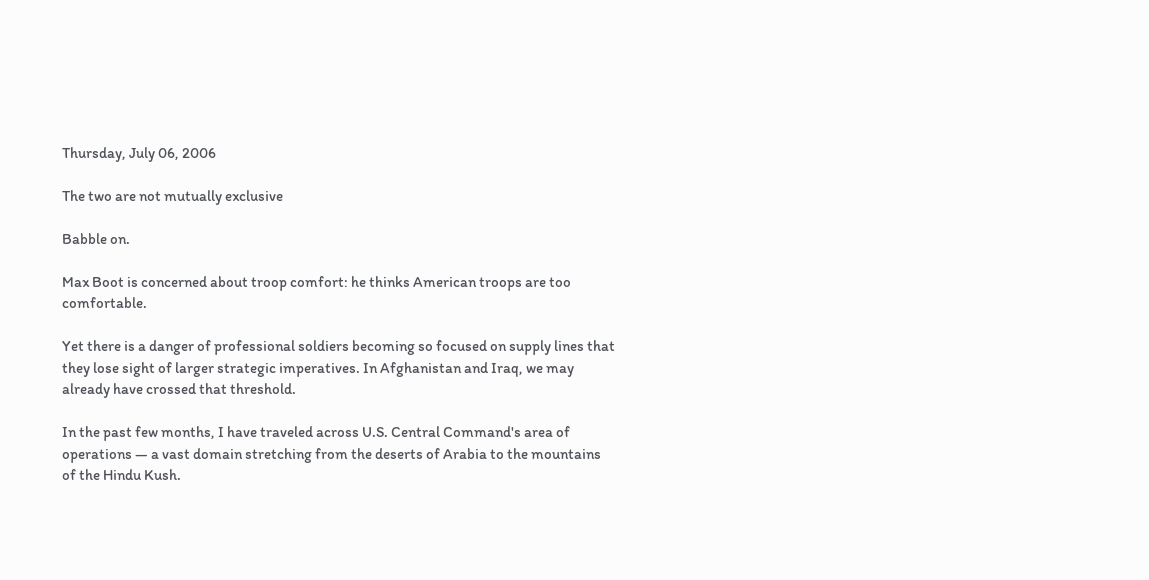Thursday, July 06, 2006

The two are not mutually exclusive

Babble on.

Max Boot is concerned about troop comfort: he thinks American troops are too comfortable.

Yet there is a danger of professional soldiers becoming so focused on supply lines that they lose sight of larger strategic imperatives. In Afghanistan and Iraq, we may already have crossed that threshold.

In the past few months, I have traveled across U.S. Central Command's area of operations — a vast domain stretching from the deserts of Arabia to the mountains of the Hindu Kush.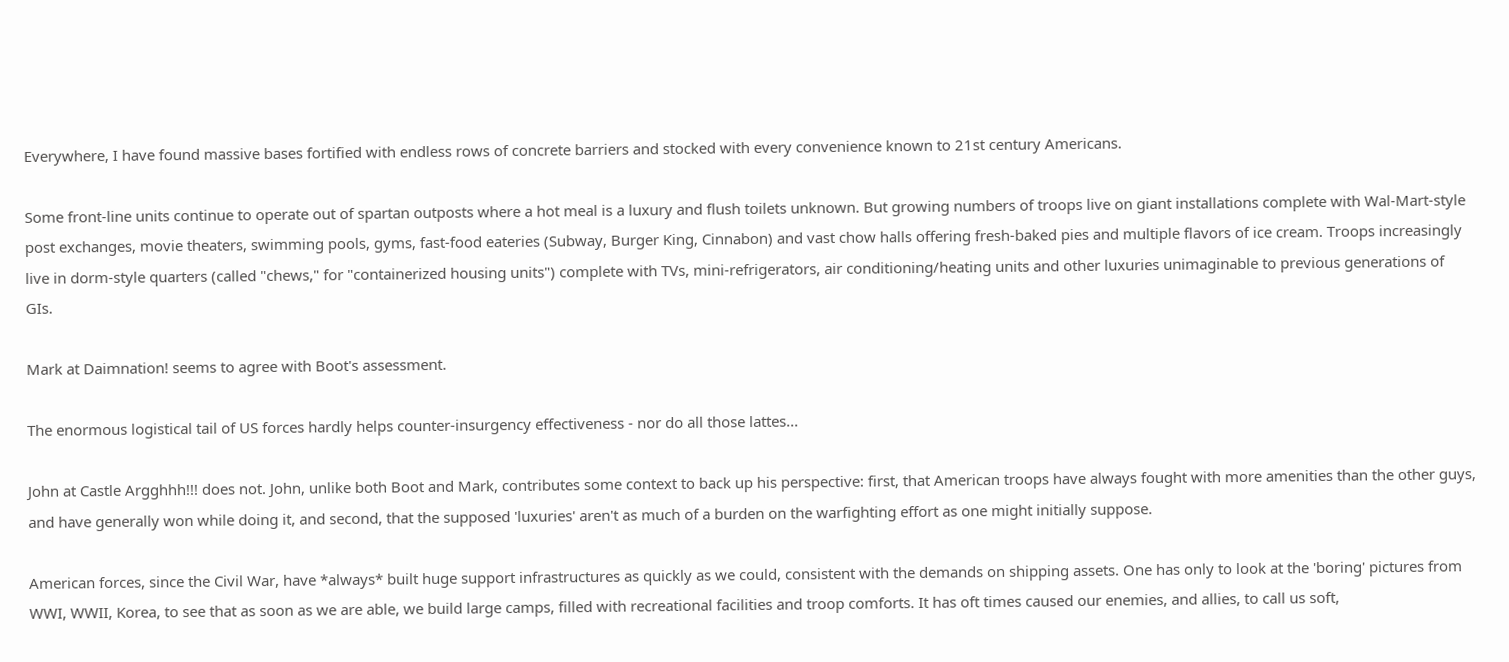Everywhere, I have found massive bases fortified with endless rows of concrete barriers and stocked with every convenience known to 21st century Americans.

Some front-line units continue to operate out of spartan outposts where a hot meal is a luxury and flush toilets unknown. But growing numbers of troops live on giant installations complete with Wal-Mart-style post exchanges, movie theaters, swimming pools, gyms, fast-food eateries (Subway, Burger King, Cinnabon) and vast chow halls offering fresh-baked pies and multiple flavors of ice cream. Troops increasingly live in dorm-style quarters (called "chews," for "containerized housing units") complete with TVs, mini-refrigerators, air conditioning/heating units and other luxuries unimaginable to previous generations of GIs.

Mark at Daimnation! seems to agree with Boot's assessment.

The enormous logistical tail of US forces hardly helps counter-insurgency effectiveness - nor do all those lattes...

John at Castle Argghhh!!! does not. John, unlike both Boot and Mark, contributes some context to back up his perspective: first, that American troops have always fought with more amenities than the other guys, and have generally won while doing it, and second, that the supposed 'luxuries' aren't as much of a burden on the warfighting effort as one might initially suppose.

American forces, since the Civil War, have *always* built huge support infrastructures as quickly as we could, consistent with the demands on shipping assets. One has only to look at the 'boring' pictures from WWI, WWII, Korea, to see that as soon as we are able, we build large camps, filled with recreational facilities and troop comforts. It has oft times caused our enemies, and allies, to call us soft,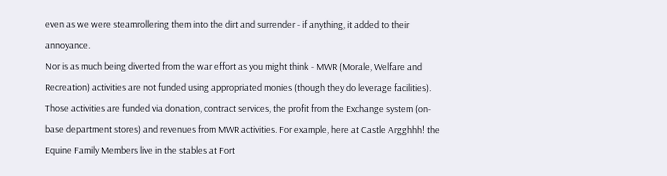even as we were steamrollering them into the dirt and surrender - if anything, it added to their annoyance.
Nor is as much being diverted from the war effort as you might think - MWR (Morale, Welfare and Recreation) activities are not funded using appropriated monies (though they do leverage facilities). Those activities are funded via donation, contract services, the profit from the Exchange system (on-base department stores) and revenues from MWR activities. For example, here at Castle Argghhh! the Equine Family Members live in the stables at Fort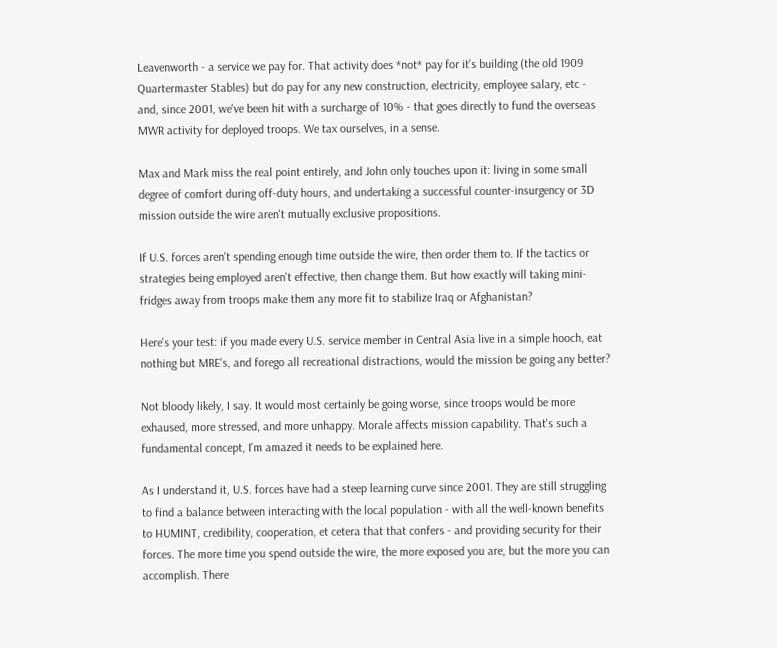Leavenworth - a service we pay for. That activity does *not* pay for it's building (the old 1909 Quartermaster Stables) but do pay for any new construction, electricity, employee salary, etc - and, since 2001, we've been hit with a surcharge of 10% - that goes directly to fund the overseas MWR activity for deployed troops. We tax ourselves, in a sense.

Max and Mark miss the real point entirely, and John only touches upon it: living in some small degree of comfort during off-duty hours, and undertaking a successful counter-insurgency or 3D mission outside the wire aren't mutually exclusive propositions.

If U.S. forces aren't spending enough time outside the wire, then order them to. If the tactics or strategies being employed aren't effective, then change them. But how exactly will taking mini-fridges away from troops make them any more fit to stabilize Iraq or Afghanistan?

Here's your test: if you made every U.S. service member in Central Asia live in a simple hooch, eat nothing but MRE's, and forego all recreational distractions, would the mission be going any better?

Not bloody likely, I say. It would most certainly be going worse, since troops would be more exhaused, more stressed, and more unhappy. Morale affects mission capability. That's such a fundamental concept, I'm amazed it needs to be explained here.

As I understand it, U.S. forces have had a steep learning curve since 2001. They are still struggling to find a balance between interacting with the local population - with all the well-known benefits to HUMINT, credibility, cooperation, et cetera that that confers - and providing security for their forces. The more time you spend outside the wire, the more exposed you are, but the more you can accomplish. There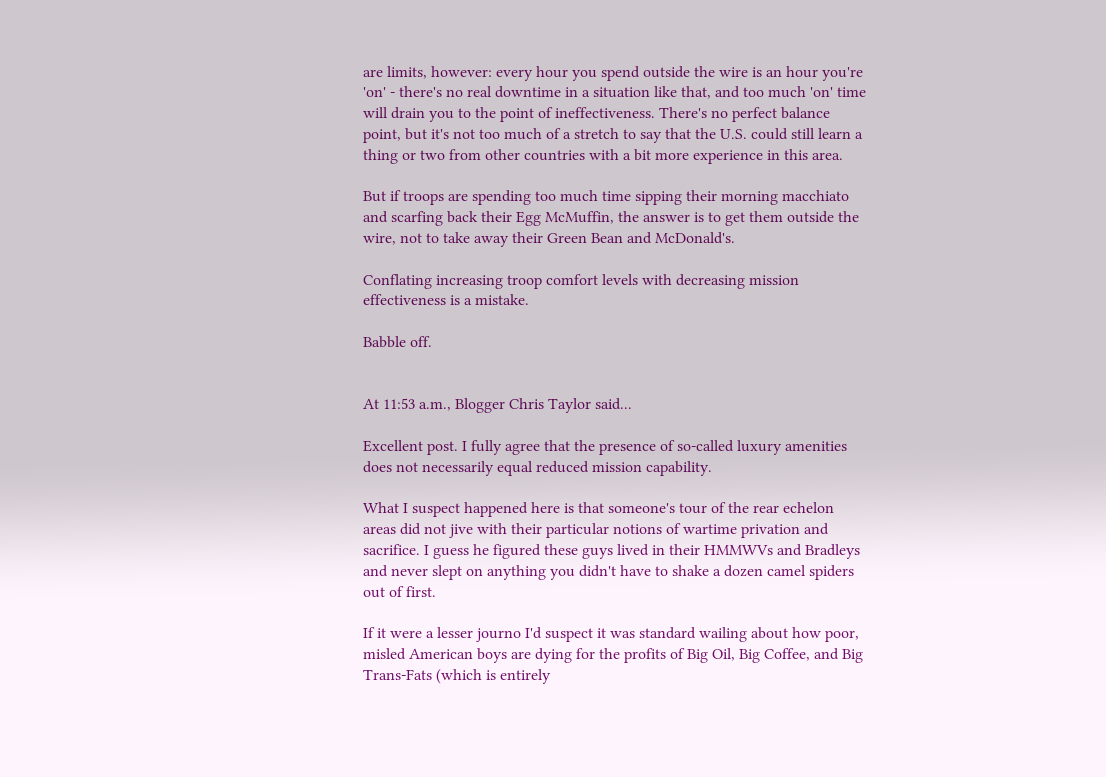are limits, however: every hour you spend outside the wire is an hour you're 'on' - there's no real downtime in a situation like that, and too much 'on' time will drain you to the point of ineffectiveness. There's no perfect balance point, but it's not too much of a stretch to say that the U.S. could still learn a thing or two from other countries with a bit more experience in this area.

But if troops are spending too much time sipping their morning macchiato and scarfing back their Egg McMuffin, the answer is to get them outside the wire, not to take away their Green Bean and McDonald's.

Conflating increasing troop comfort levels with decreasing mission effectiveness is a mistake.

Babble off.


At 11:53 a.m., Blogger Chris Taylor said...

Excellent post. I fully agree that the presence of so-called luxury amenities does not necessarily equal reduced mission capability.

What I suspect happened here is that someone's tour of the rear echelon areas did not jive with their particular notions of wartime privation and sacrifice. I guess he figured these guys lived in their HMMWVs and Bradleys and never slept on anything you didn't have to shake a dozen camel spiders out of first.

If it were a lesser journo I'd suspect it was standard wailing about how poor, misled American boys are dying for the profits of Big Oil, Big Coffee, and Big Trans-Fats (which is entirely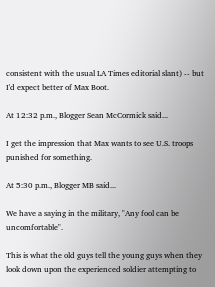consistent with the usual LA Times editorial slant) -- but I'd expect better of Max Boot.

At 12:32 p.m., Blogger Sean McCormick said...

I get the impression that Max wants to see U.S. troops punished for something.

At 5:30 p.m., Blogger MB said...

We have a saying in the military, "Any fool can be uncomfortable".

This is what the old guys tell the young guys when they look down upon the experienced soldier attempting to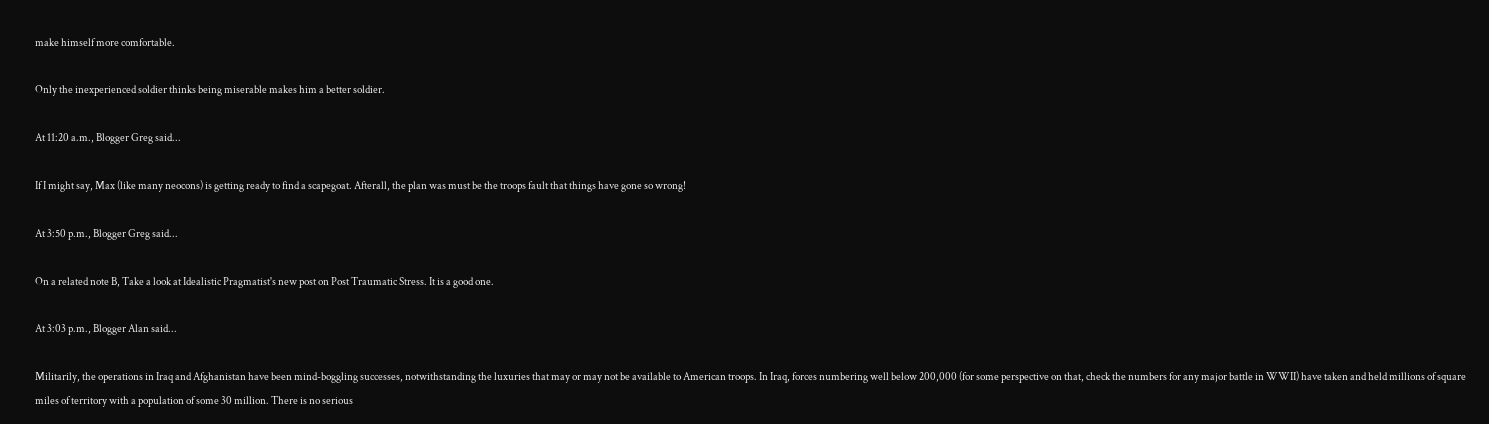make himself more comfortable.

Only the inexperienced soldier thinks being miserable makes him a better soldier.

At 11:20 a.m., Blogger Greg said...

If I might say, Max (like many neocons) is getting ready to find a scapegoat. Afterall, the plan was must be the troops fault that things have gone so wrong!

At 3:50 p.m., Blogger Greg said...

On a related note B, Take a look at Idealistic Pragmatist's new post on Post Traumatic Stress. It is a good one.

At 3:03 p.m., Blogger Alan said...

Militarily, the operations in Iraq and Afghanistan have been mind-boggling successes, notwithstanding the luxuries that may or may not be available to American troops. In Iraq, forces numbering well below 200,000 (for some perspective on that, check the numbers for any major battle in WWII) have taken and held millions of square miles of territory with a population of some 30 million. There is no serious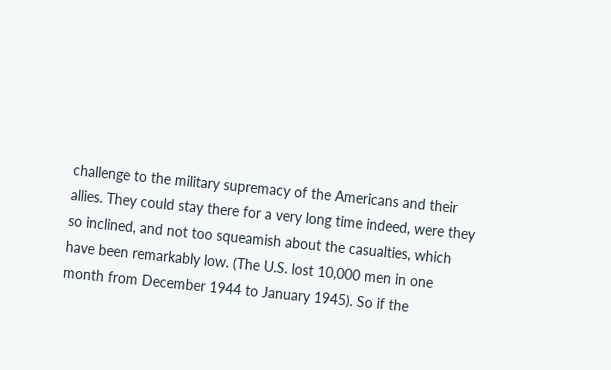challenge to the military supremacy of the Americans and their allies. They could stay there for a very long time indeed, were they so inclined, and not too squeamish about the casualties, which have been remarkably low. (The U.S. lost 10,000 men in one month from December 1944 to January 1945). So if the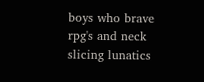boys who brave rpg's and neck slicing lunatics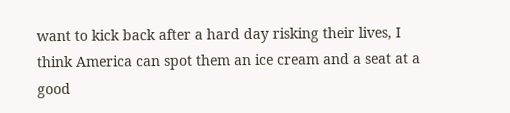want to kick back after a hard day risking their lives, I think America can spot them an ice cream and a seat at a good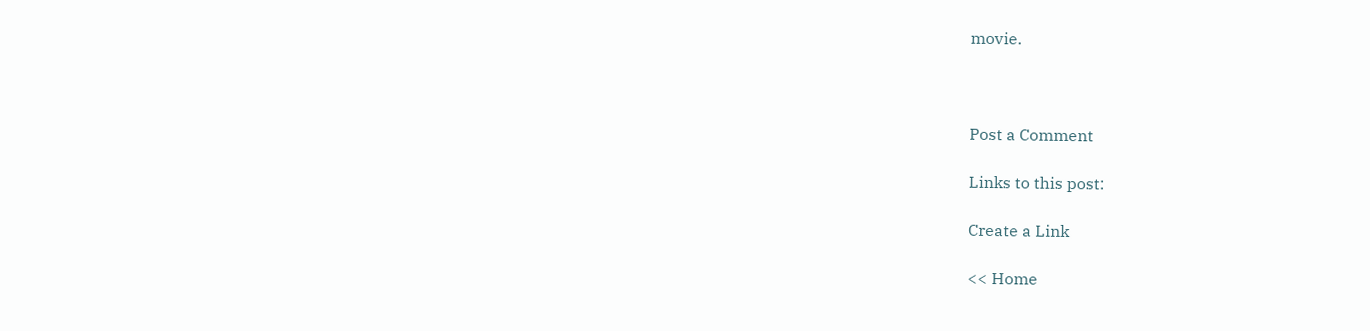movie.



Post a Comment

Links to this post:

Create a Link

<< Home